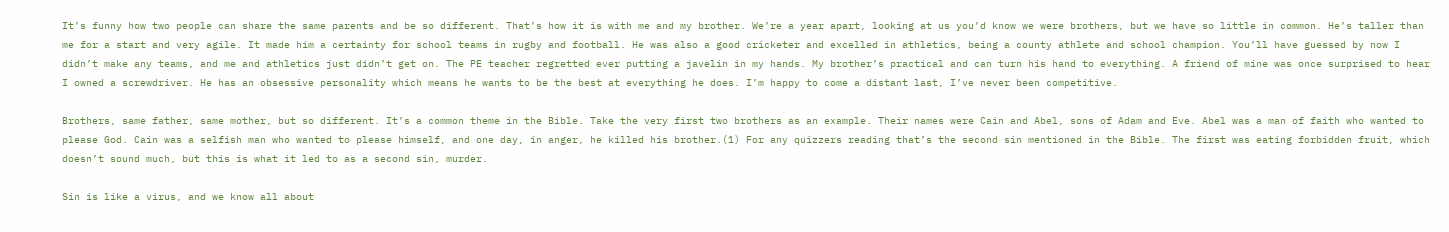It’s funny how two people can share the same parents and be so different. That’s how it is with me and my brother. We’re a year apart, looking at us you’d know we were brothers, but we have so little in common. He’s taller than me for a start and very agile. It made him a certainty for school teams in rugby and football. He was also a good cricketer and excelled in athletics, being a county athlete and school champion. You’ll have guessed by now I didn’t make any teams, and me and athletics just didn’t get on. The PE teacher regretted ever putting a javelin in my hands. My brother’s practical and can turn his hand to everything. A friend of mine was once surprised to hear I owned a screwdriver. He has an obsessive personality which means he wants to be the best at everything he does. I’m happy to come a distant last, I’ve never been competitive.

Brothers, same father, same mother, but so different. It’s a common theme in the Bible. Take the very first two brothers as an example. Their names were Cain and Abel, sons of Adam and Eve. Abel was a man of faith who wanted to please God. Cain was a selfish man who wanted to please himself, and one day, in anger, he killed his brother.(1) For any quizzers reading that’s the second sin mentioned in the Bible. The first was eating forbidden fruit, which doesn’t sound much, but this is what it led to as a second sin, murder.

Sin is like a virus, and we know all about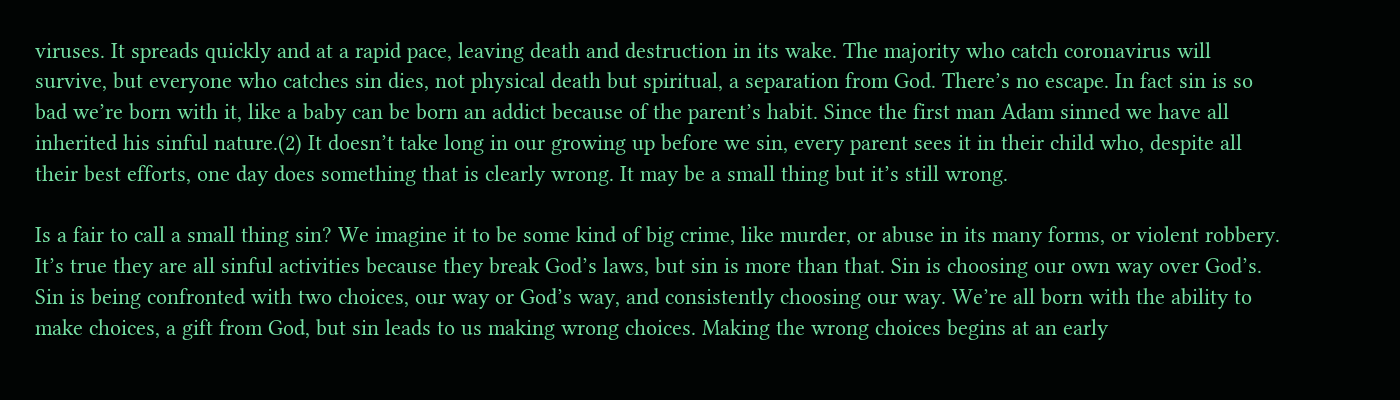viruses. It spreads quickly and at a rapid pace, leaving death and destruction in its wake. The majority who catch coronavirus will survive, but everyone who catches sin dies, not physical death but spiritual, a separation from God. There’s no escape. In fact sin is so bad we’re born with it, like a baby can be born an addict because of the parent’s habit. Since the first man Adam sinned we have all inherited his sinful nature.(2) It doesn’t take long in our growing up before we sin, every parent sees it in their child who, despite all their best efforts, one day does something that is clearly wrong. It may be a small thing but it’s still wrong.

Is a fair to call a small thing sin? We imagine it to be some kind of big crime, like murder, or abuse in its many forms, or violent robbery. It’s true they are all sinful activities because they break God’s laws, but sin is more than that. Sin is choosing our own way over God’s. Sin is being confronted with two choices, our way or God’s way, and consistently choosing our way. We’re all born with the ability to make choices, a gift from God, but sin leads to us making wrong choices. Making the wrong choices begins at an early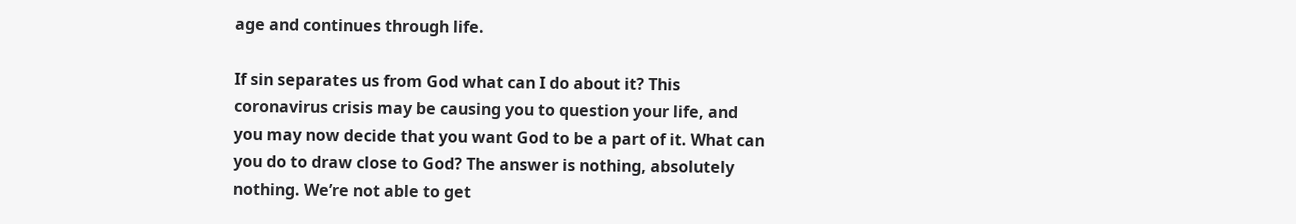age and continues through life.

If sin separates us from God what can I do about it? This coronavirus crisis may be causing you to question your life, and you may now decide that you want God to be a part of it. What can you do to draw close to God? The answer is nothing, absolutely nothing. We’re not able to get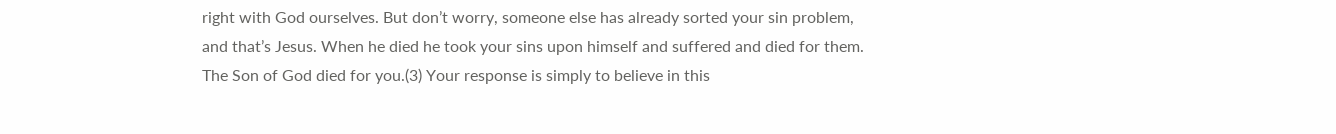right with God ourselves. But don’t worry, someone else has already sorted your sin problem, and that’s Jesus. When he died he took your sins upon himself and suffered and died for them. The Son of God died for you.(3) Your response is simply to believe in this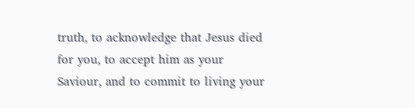truth, to acknowledge that Jesus died for you, to accept him as your Saviour, and to commit to living your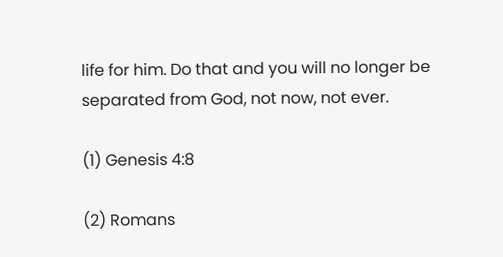life for him. Do that and you will no longer be separated from God, not now, not ever.

(1) Genesis 4:8

(2) Romans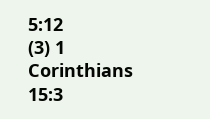5:12
(3) 1 Corinthians 15:3